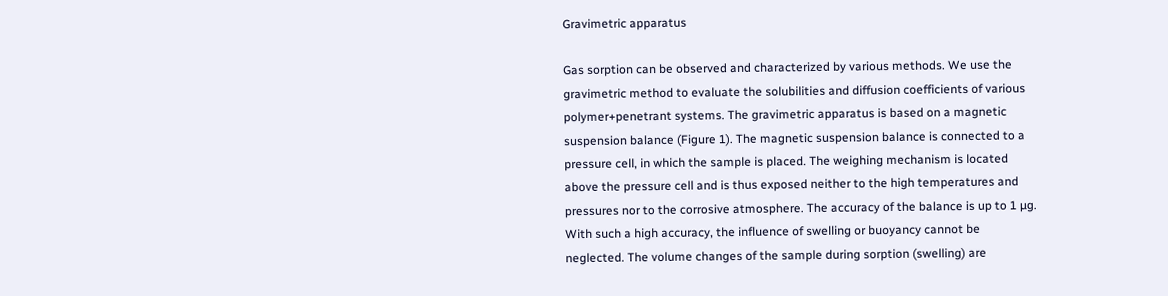Gravimetric apparatus

Gas sorption can be observed and characterized by various methods. We use the gravimetric method to evaluate the solubilities and diffusion coefficients of various polymer+penetrant systems. The gravimetric apparatus is based on a magnetic suspension balance (Figure 1). The magnetic suspension balance is connected to a pressure cell, in which the sample is placed. The weighing mechanism is located above the pressure cell and is thus exposed neither to the high temperatures and pressures nor to the corrosive atmosphere. The accuracy of the balance is up to 1 µg. With such a high accuracy, the influence of swelling or buoyancy cannot be neglected. The volume changes of the sample during sorption (swelling) are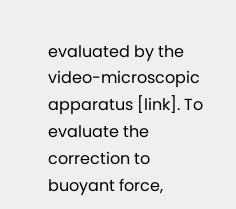evaluated by the video-microscopic apparatus [link]. To evaluate the correction to buoyant force,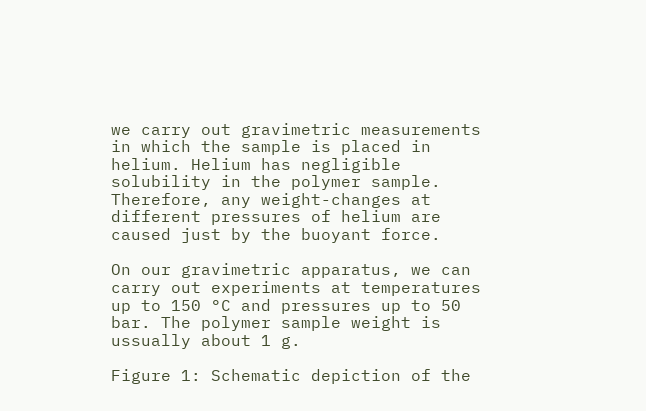we carry out gravimetric measurements in which the sample is placed in helium. Helium has negligible solubility in the polymer sample. Therefore, any weight-changes at different pressures of helium are caused just by the buoyant force.

On our gravimetric apparatus, we can carry out experiments at temperatures up to 150 °C and pressures up to 50 bar. The polymer sample weight is ussually about 1 g.

Figure 1: Schematic depiction of the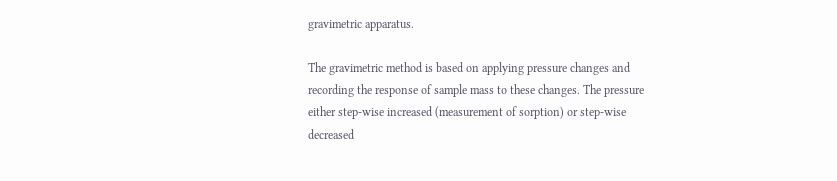gravimetric apparatus.

The gravimetric method is based on applying pressure changes and recording the response of sample mass to these changes. The pressure either step-wise increased (measurement of sorption) or step-wise decreased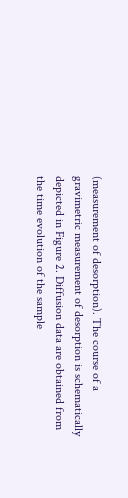(measurement of desorption). The course of a gravimetric measurement of desorption is schematically depicted in Figure 2. Diffusion data are obtained from the time evolution of the sample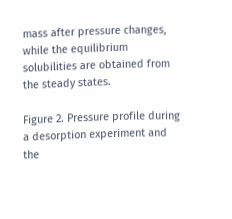mass after pressure changes, while the equilibrium solubilities are obtained from the steady states.

Figure 2. Pressure profile during a desorption experiment and the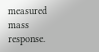measured mass response.